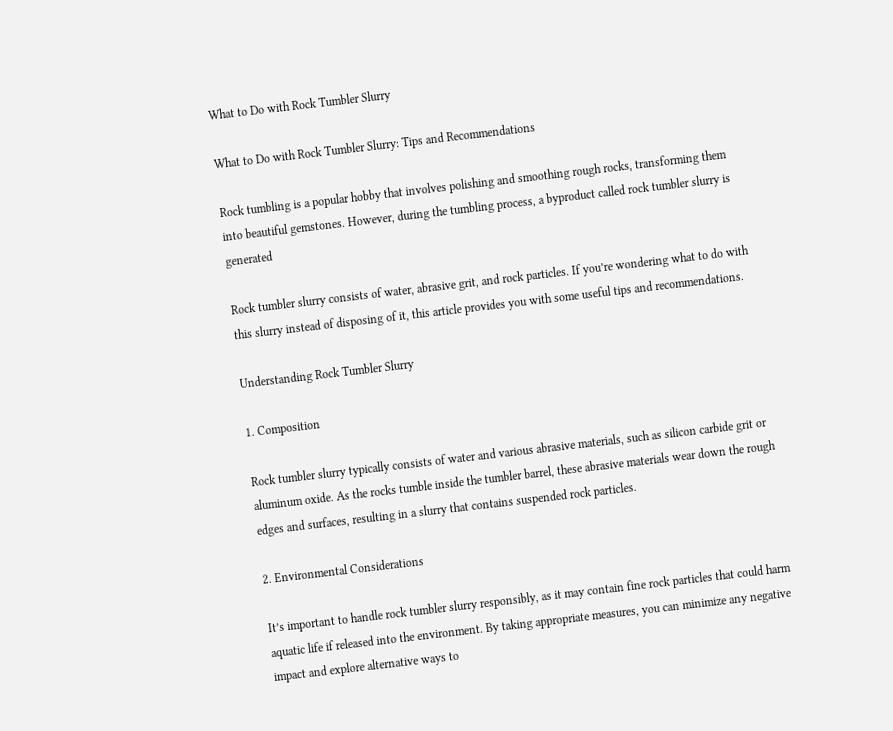What to Do with Rock Tumbler Slurry

What to Do with Rock Tumbler Slurry: Tips and Recommendations

Rock tumbling is a popular hobby that involves polishing and smoothing rough rocks, transforming them into beautiful gemstones. However, during the tumbling process, a byproduct called rock tumbler slurry is generated

Rock tumbler slurry consists of water, abrasive grit, and rock particles. If you’re wondering what to do with this slurry instead of disposing of it, this article provides you with some useful tips and recommendations.

Understanding Rock Tumbler Slurry

1. Composition

Rock tumbler slurry typically consists of water and various abrasive materials, such as silicon carbide grit or aluminum oxide. As the rocks tumble inside the tumbler barrel, these abrasive materials wear down the rough edges and surfaces, resulting in a slurry that contains suspended rock particles.

2. Environmental Considerations

It’s important to handle rock tumbler slurry responsibly, as it may contain fine rock particles that could harm aquatic life if released into the environment. By taking appropriate measures, you can minimize any negative impact and explore alternative ways to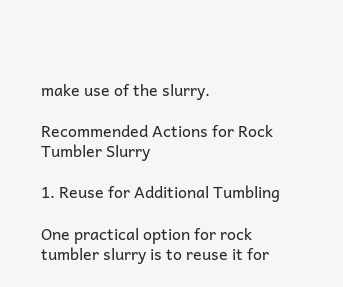make use of the slurry.

Recommended Actions for Rock Tumbler Slurry

1. Reuse for Additional Tumbling

One practical option for rock tumbler slurry is to reuse it for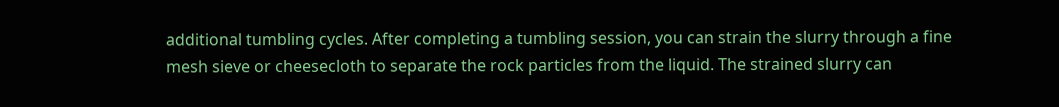additional tumbling cycles. After completing a tumbling session, you can strain the slurry through a fine mesh sieve or cheesecloth to separate the rock particles from the liquid. The strained slurry can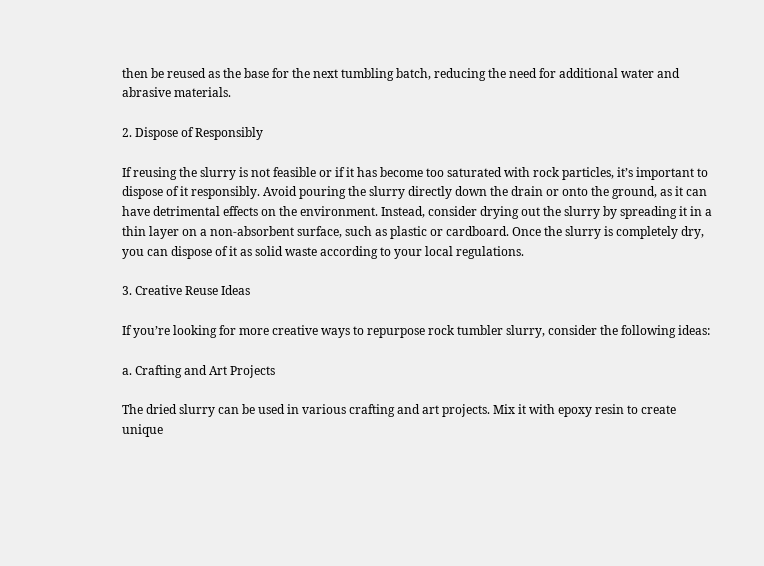then be reused as the base for the next tumbling batch, reducing the need for additional water and abrasive materials.

2. Dispose of Responsibly

If reusing the slurry is not feasible or if it has become too saturated with rock particles, it’s important to dispose of it responsibly. Avoid pouring the slurry directly down the drain or onto the ground, as it can have detrimental effects on the environment. Instead, consider drying out the slurry by spreading it in a thin layer on a non-absorbent surface, such as plastic or cardboard. Once the slurry is completely dry, you can dispose of it as solid waste according to your local regulations.

3. Creative Reuse Ideas

If you’re looking for more creative ways to repurpose rock tumbler slurry, consider the following ideas:

a. Crafting and Art Projects

The dried slurry can be used in various crafting and art projects. Mix it with epoxy resin to create unique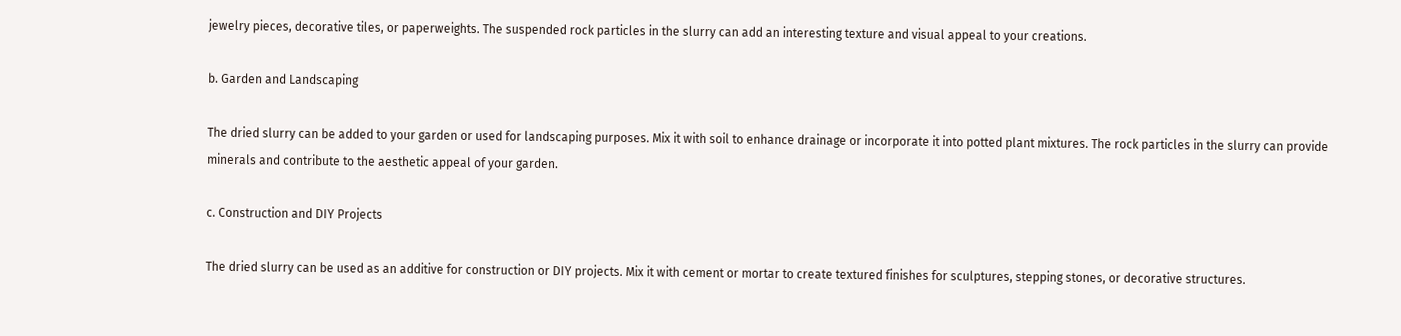jewelry pieces, decorative tiles, or paperweights. The suspended rock particles in the slurry can add an interesting texture and visual appeal to your creations.

b. Garden and Landscaping

The dried slurry can be added to your garden or used for landscaping purposes. Mix it with soil to enhance drainage or incorporate it into potted plant mixtures. The rock particles in the slurry can provide minerals and contribute to the aesthetic appeal of your garden.

c. Construction and DIY Projects

The dried slurry can be used as an additive for construction or DIY projects. Mix it with cement or mortar to create textured finishes for sculptures, stepping stones, or decorative structures.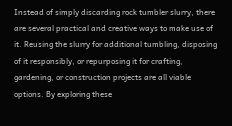Instead of simply discarding rock tumbler slurry, there are several practical and creative ways to make use of it. Reusing the slurry for additional tumbling, disposing of it responsibly, or repurposing it for crafting, gardening, or construction projects are all viable options. By exploring these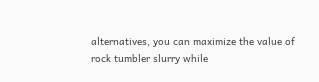alternatives, you can maximize the value of rock tumbler slurry while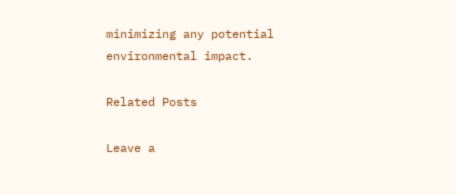minimizing any potential environmental impact.

Related Posts

Leave a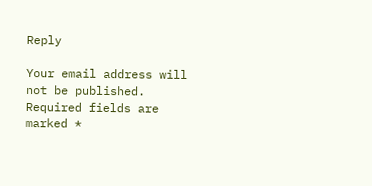Reply

Your email address will not be published. Required fields are marked *